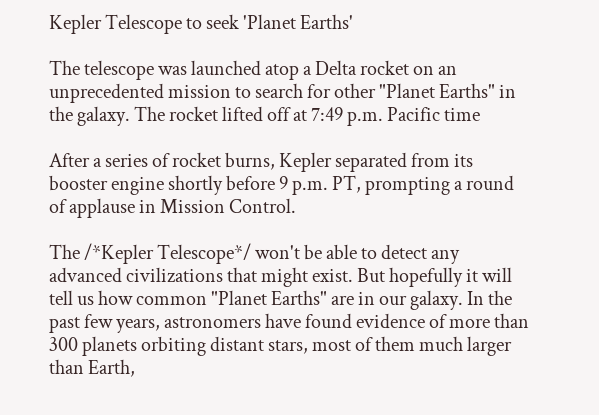Kepler Telescope to seek 'Planet Earths'

The telescope was launched atop a Delta rocket on an unprecedented mission to search for other "Planet Earths" in the galaxy. The rocket lifted off at 7:49 p.m. Pacific time

After a series of rocket burns, Kepler separated from its booster engine shortly before 9 p.m. PT, prompting a round of applause in Mission Control.

The /*Kepler Telescope*/ won't be able to detect any advanced civilizations that might exist. But hopefully it will tell us how common "Planet Earths" are in our galaxy. In the past few years, astronomers have found evidence of more than 300 planets orbiting distant stars, most of them much larger than Earth,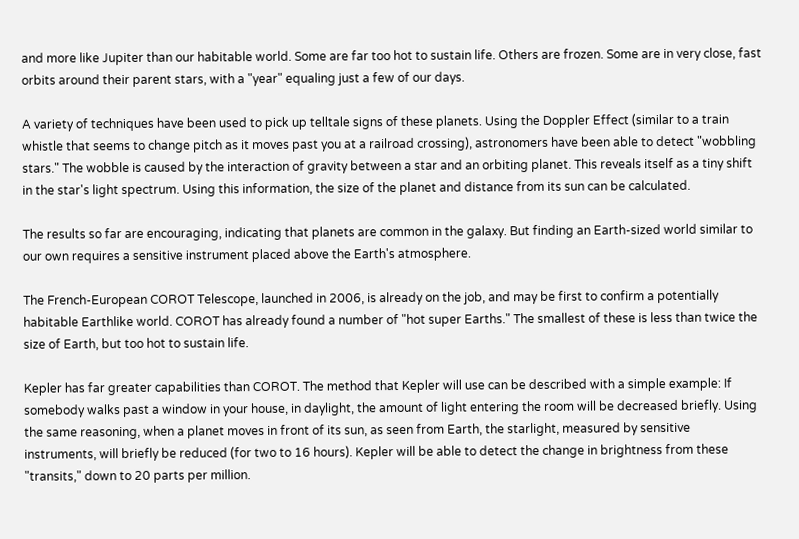and more like Jupiter than our habitable world. Some are far too hot to sustain life. Others are frozen. Some are in very close, fast orbits around their parent stars, with a "year" equaling just a few of our days.

A variety of techniques have been used to pick up telltale signs of these planets. Using the Doppler Effect (similar to a train whistle that seems to change pitch as it moves past you at a railroad crossing), astronomers have been able to detect "wobbling stars." The wobble is caused by the interaction of gravity between a star and an orbiting planet. This reveals itself as a tiny shift in the star's light spectrum. Using this information, the size of the planet and distance from its sun can be calculated.

The results so far are encouraging, indicating that planets are common in the galaxy. But finding an Earth-sized world similar to our own requires a sensitive instrument placed above the Earth's atmosphere.

The French-European COROT Telescope, launched in 2006, is already on the job, and may be first to confirm a potentially habitable Earthlike world. COROT has already found a number of "hot super Earths." The smallest of these is less than twice the size of Earth, but too hot to sustain life.

Kepler has far greater capabilities than COROT. The method that Kepler will use can be described with a simple example: If somebody walks past a window in your house, in daylight, the amount of light entering the room will be decreased briefly. Using the same reasoning, when a planet moves in front of its sun, as seen from Earth, the starlight, measured by sensitive instruments, will briefly be reduced (for two to 16 hours). Kepler will be able to detect the change in brightness from these "transits," down to 20 parts per million.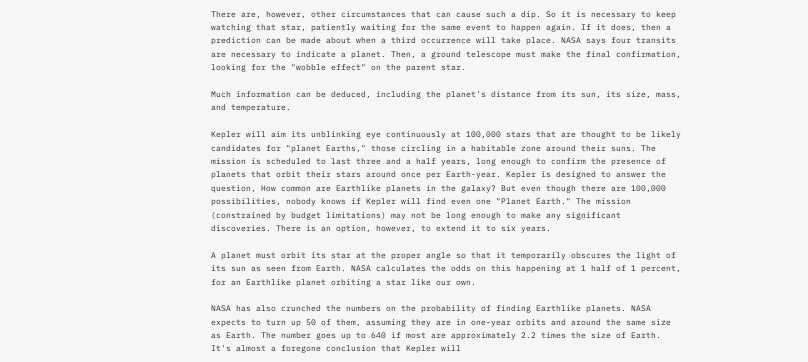There are, however, other circumstances that can cause such a dip. So it is necessary to keep watching that star, patiently waiting for the same event to happen again. If it does, then a prediction can be made about when a third occurrence will take place. NASA says four transits are necessary to indicate a planet. Then, a ground telescope must make the final confirmation, looking for the "wobble effect" on the parent star.

Much information can be deduced, including the planet's distance from its sun, its size, mass, and temperature.

Kepler will aim its unblinking eye continuously at 100,000 stars that are thought to be likely candidates for "planet Earths," those circling in a habitable zone around their suns. The mission is scheduled to last three and a half years, long enough to confirm the presence of planets that orbit their stars around once per Earth-year. Kepler is designed to answer the question, How common are Earthlike planets in the galaxy? But even though there are 100,000 possibilities, nobody knows if Kepler will find even one "Planet Earth." The mission (constrained by budget limitations) may not be long enough to make any significant discoveries. There is an option, however, to extend it to six years.

A planet must orbit its star at the proper angle so that it temporarily obscures the light of its sun as seen from Earth. NASA calculates the odds on this happening at 1 half of 1 percent, for an Earthlike planet orbiting a star like our own.

NASA has also crunched the numbers on the probability of finding Earthlike planets. NASA expects to turn up 50 of them, assuming they are in one-year orbits and around the same size as Earth. The number goes up to 640 if most are approximately 2.2 times the size of Earth. It's almost a foregone conclusion that Kepler will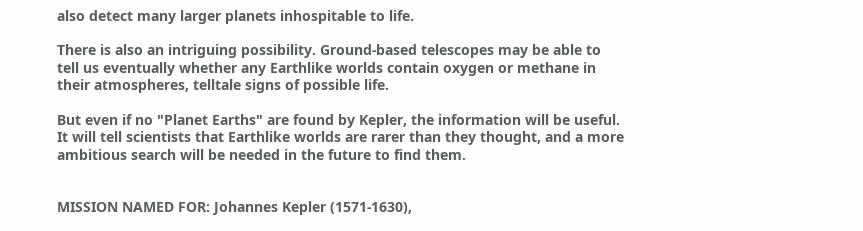also detect many larger planets inhospitable to life.

There is also an intriguing possibility. Ground-based telescopes may be able to tell us eventually whether any Earthlike worlds contain oxygen or methane in their atmospheres, telltale signs of possible life.

But even if no "Planet Earths" are found by Kepler, the information will be useful. It will tell scientists that Earthlike worlds are rarer than they thought, and a more ambitious search will be needed in the future to find them.


MISSION NAMED FOR: Johannes Kepler (1571-1630),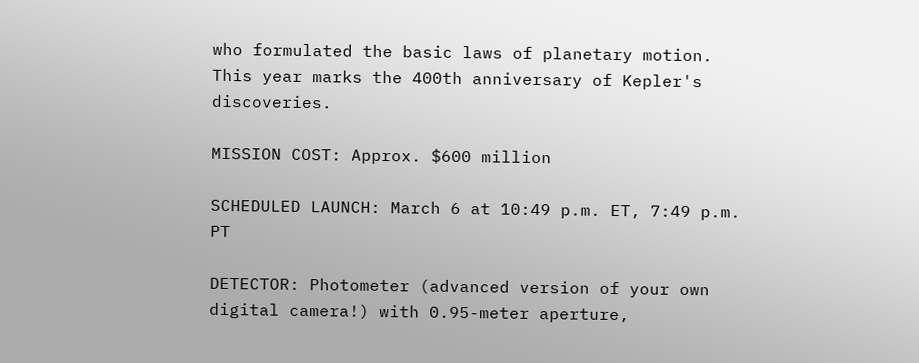who formulated the basic laws of planetary motion. This year marks the 400th anniversary of Kepler's discoveries.

MISSION COST: Approx. $600 million

SCHEDULED LAUNCH: March 6 at 10:49 p.m. ET, 7:49 p.m. PT

DETECTOR: Photometer (advanced version of your own digital camera!) with 0.95-meter aperture,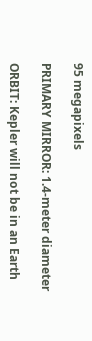95 megapixels

PRIMARY MIRROR: 1.4-meter diameter

ORBIT: Kepler will not be in an Earth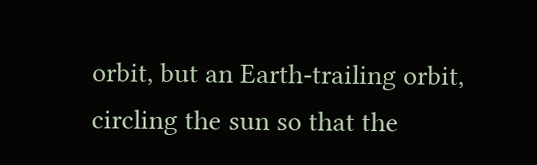orbit, but an Earth-trailing orbit, circling the sun so that the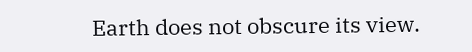Earth does not obscure its view.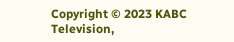Copyright © 2023 KABC Television,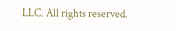LLC. All rights reserved.